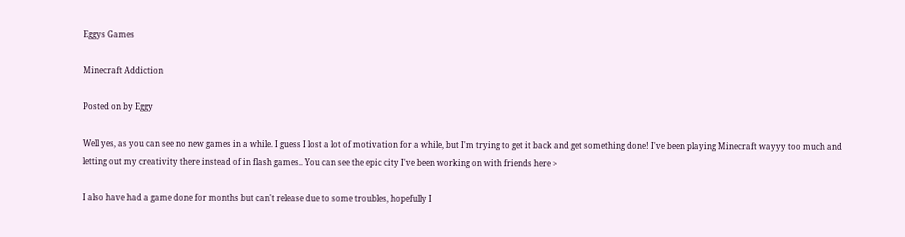Eggys Games

Minecraft Addiction

Posted on by Eggy

Well yes, as you can see no new games in a while. I guess I lost a lot of motivation for a while, but I'm trying to get it back and get something done! I've been playing Minecraft wayyy too much and letting out my creativity there instead of in flash games.. You can see the epic city I've been working on with friends here >

I also have had a game done for months but can't release due to some troubles, hopefully I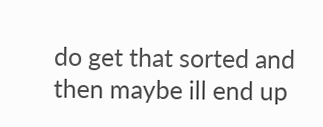do get that sorted and then maybe ill end up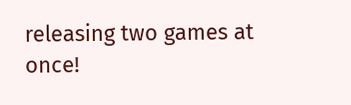releasing two games at once!